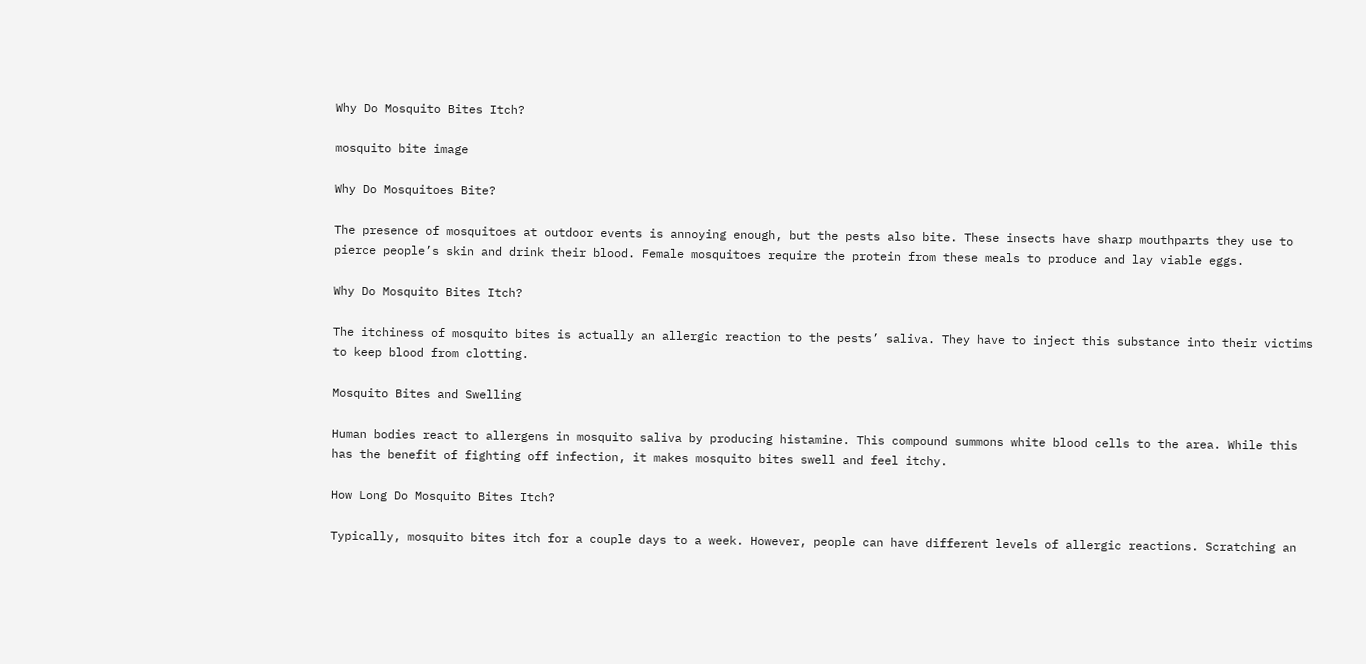Why Do Mosquito Bites Itch?

mosquito bite image

Why Do Mosquitoes Bite?

The presence of mosquitoes at outdoor events is annoying enough, but the pests also bite. These insects have sharp mouthparts they use to pierce people’s skin and drink their blood. Female mosquitoes require the protein from these meals to produce and lay viable eggs.

Why Do Mosquito Bites Itch?

The itchiness of mosquito bites is actually an allergic reaction to the pests’ saliva. They have to inject this substance into their victims to keep blood from clotting.

Mosquito Bites and Swelling

Human bodies react to allergens in mosquito saliva by producing histamine. This compound summons white blood cells to the area. While this has the benefit of fighting off infection, it makes mosquito bites swell and feel itchy.

How Long Do Mosquito Bites Itch?

Typically, mosquito bites itch for a couple days to a week. However, people can have different levels of allergic reactions. Scratching an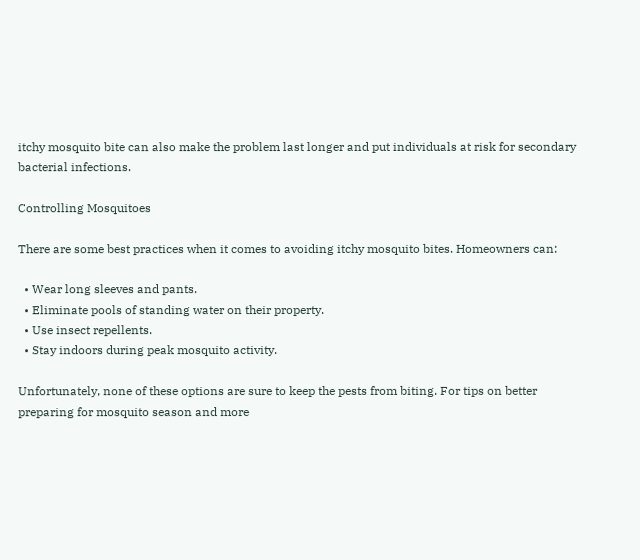itchy mosquito bite can also make the problem last longer and put individuals at risk for secondary bacterial infections.

Controlling Mosquitoes

There are some best practices when it comes to avoiding itchy mosquito bites. Homeowners can:

  • Wear long sleeves and pants.
  • Eliminate pools of standing water on their property.
  • Use insect repellents.
  • Stay indoors during peak mosquito activity.

Unfortunately, none of these options are sure to keep the pests from biting. For tips on better preparing for mosquito season and more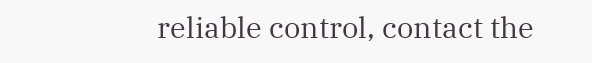reliable control, contact the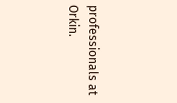professionals at Orkin.